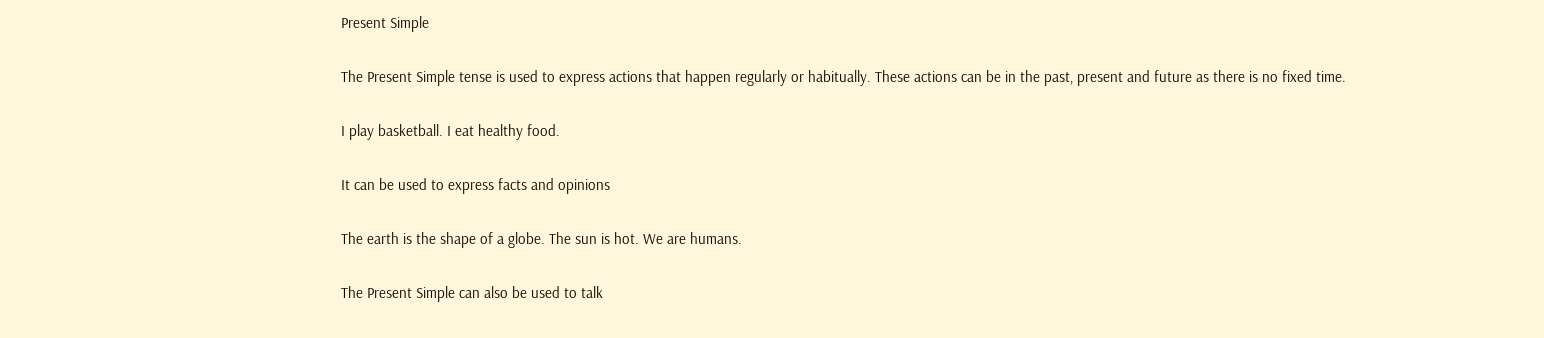Present Simple

The Present Simple tense is used to express actions that happen regularly or habitually. These actions can be in the past, present and future as there is no fixed time.

I play basketball. I eat healthy food.

It can be used to express facts and opinions

The earth is the shape of a globe. The sun is hot. We are humans.

The Present Simple can also be used to talk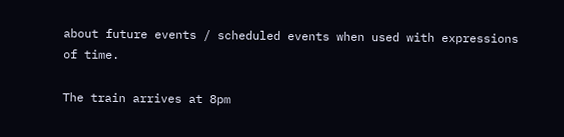about future events / scheduled events when used with expressions of time.

The train arrives at 8pm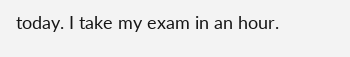today. I take my exam in an hour.